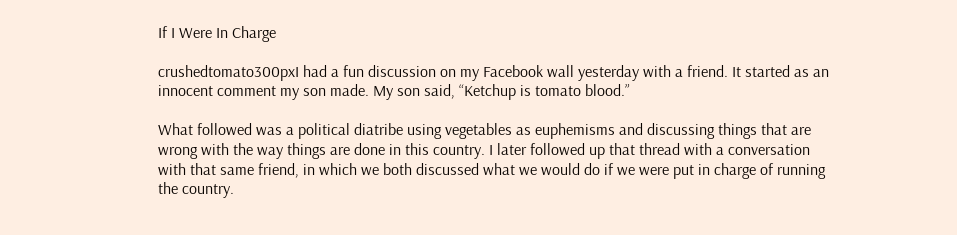If I Were In Charge

crushedtomato300pxI had a fun discussion on my Facebook wall yesterday with a friend. It started as an innocent comment my son made. My son said, “Ketchup is tomato blood.”

What followed was a political diatribe using vegetables as euphemisms and discussing things that are wrong with the way things are done in this country. I later followed up that thread with a conversation with that same friend, in which we both discussed what we would do if we were put in charge of running the country.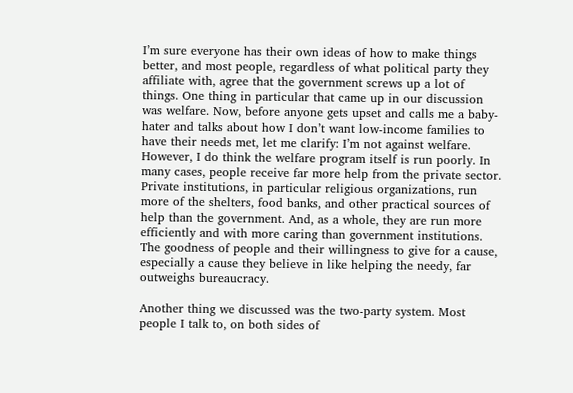I’m sure everyone has their own ideas of how to make things better, and most people, regardless of what political party they affiliate with, agree that the government screws up a lot of things. One thing in particular that came up in our discussion was welfare. Now, before anyone gets upset and calls me a baby-hater and talks about how I don’t want low-income families to have their needs met, let me clarify: I’m not against welfare. However, I do think the welfare program itself is run poorly. In many cases, people receive far more help from the private sector. Private institutions, in particular religious organizations, run more of the shelters, food banks, and other practical sources of help than the government. And, as a whole, they are run more efficiently and with more caring than government institutions. The goodness of people and their willingness to give for a cause, especially a cause they believe in like helping the needy, far outweighs bureaucracy.

Another thing we discussed was the two-party system. Most people I talk to, on both sides of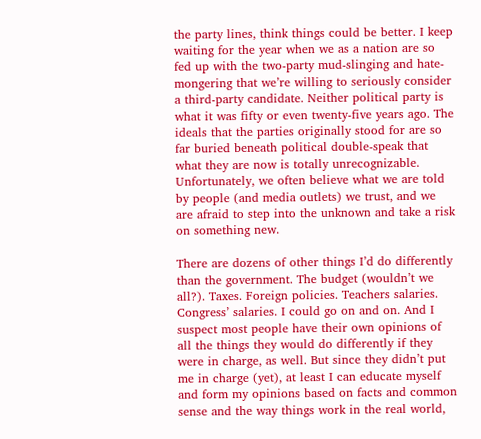the party lines, think things could be better. I keep waiting for the year when we as a nation are so fed up with the two-party mud-slinging and hate-mongering that we’re willing to seriously consider a third-party candidate. Neither political party is what it was fifty or even twenty-five years ago. The ideals that the parties originally stood for are so far buried beneath political double-speak that what they are now is totally unrecognizable. Unfortunately, we often believe what we are told by people (and media outlets) we trust, and we are afraid to step into the unknown and take a risk on something new.

There are dozens of other things I’d do differently than the government. The budget (wouldn’t we all?). Taxes. Foreign policies. Teachers salaries. Congress’ salaries. I could go on and on. And I suspect most people have their own opinions of all the things they would do differently if they were in charge, as well. But since they didn’t put me in charge (yet), at least I can educate myself and form my opinions based on facts and common sense and the way things work in the real world,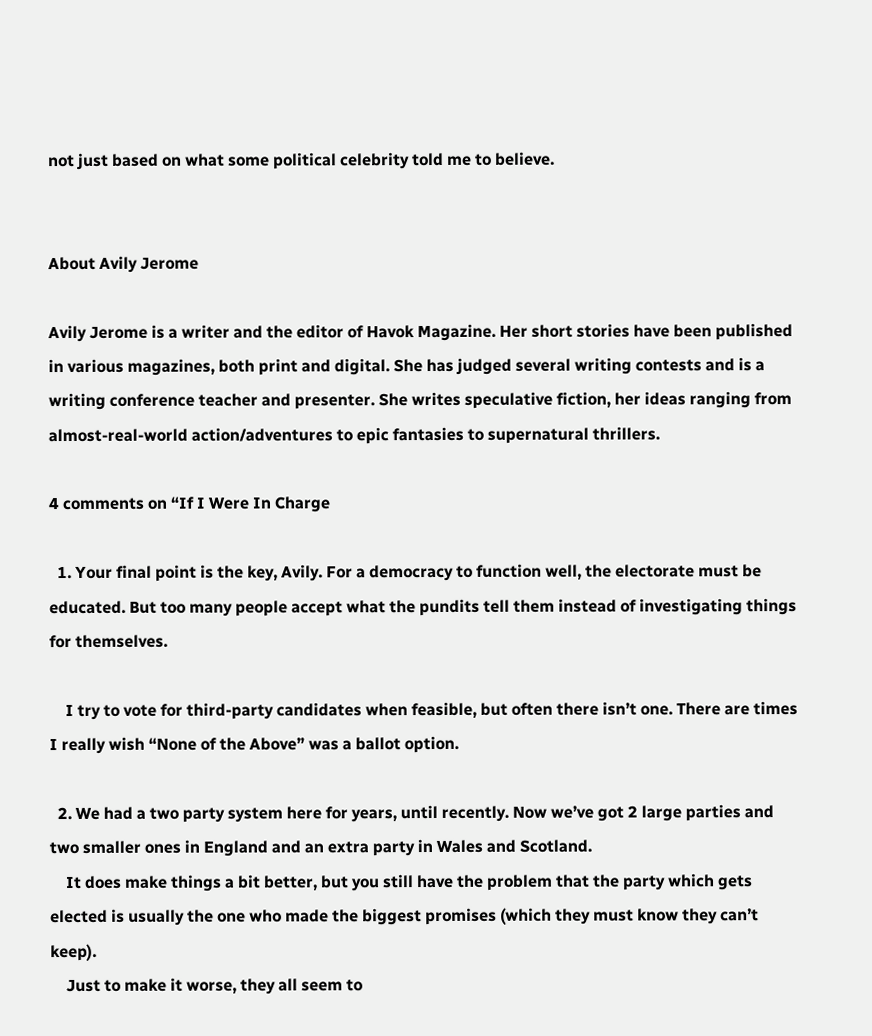not just based on what some political celebrity told me to believe.


About Avily Jerome

Avily Jerome is a writer and the editor of Havok Magazine. Her short stories have been published in various magazines, both print and digital. She has judged several writing contests and is a writing conference teacher and presenter. She writes speculative fiction, her ideas ranging from almost-real-world action/adventures to epic fantasies to supernatural thrillers.

4 comments on “If I Were In Charge

  1. Your final point is the key, Avily. For a democracy to function well, the electorate must be educated. But too many people accept what the pundits tell them instead of investigating things for themselves.

    I try to vote for third-party candidates when feasible, but often there isn’t one. There are times I really wish “None of the Above” was a ballot option.

  2. We had a two party system here for years, until recently. Now we’ve got 2 large parties and two smaller ones in England and an extra party in Wales and Scotland.
    It does make things a bit better, but you still have the problem that the party which gets elected is usually the one who made the biggest promises (which they must know they can’t keep).
    Just to make it worse, they all seem to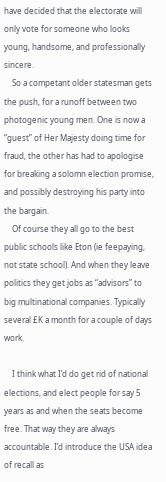have decided that the electorate will only vote for someone who looks young, handsome, and professionally sincere.
    So a competant older statesman gets the push, for a runoff between two photogenic young men. One is now a “guest” of Her Majesty doing time for fraud, the other has had to apologise for breaking a solomn election promise, and possibly destroying his party into the bargain.
    Of course they all go to the best public schools like Eton (ie feepaying, not state school). And when they leave politics they get jobs as “advisors” to big multinational companies. Typically several £K a month for a couple of days work.

    I think what I’d do get rid of national elections, and elect people for say 5 years as and when the seats become free. That way they are always accountable. I’d introduce the USA idea of recall as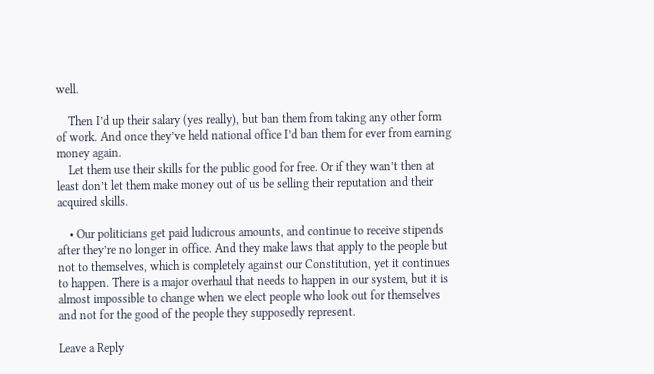well.

    Then I’d up their salary (yes really), but ban them from taking any other form of work. And once they’ve held national office I’d ban them for ever from earning money again.
    Let them use their skills for the public good for free. Or if they wan’t then at least don’t let them make money out of us be selling their reputation and their acquired skills.

    • Our politicians get paid ludicrous amounts, and continue to receive stipends after they’re no longer in office. And they make laws that apply to the people but not to themselves, which is completely against our Constitution, yet it continues to happen. There is a major overhaul that needs to happen in our system, but it is almost impossible to change when we elect people who look out for themselves and not for the good of the people they supposedly represent.

Leave a Reply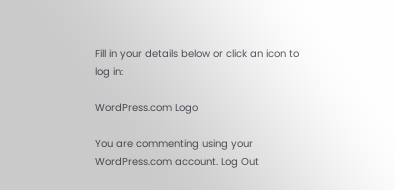Fill in your details below or click an icon to log in:

WordPress.com Logo

You are commenting using your WordPress.com account. Log Out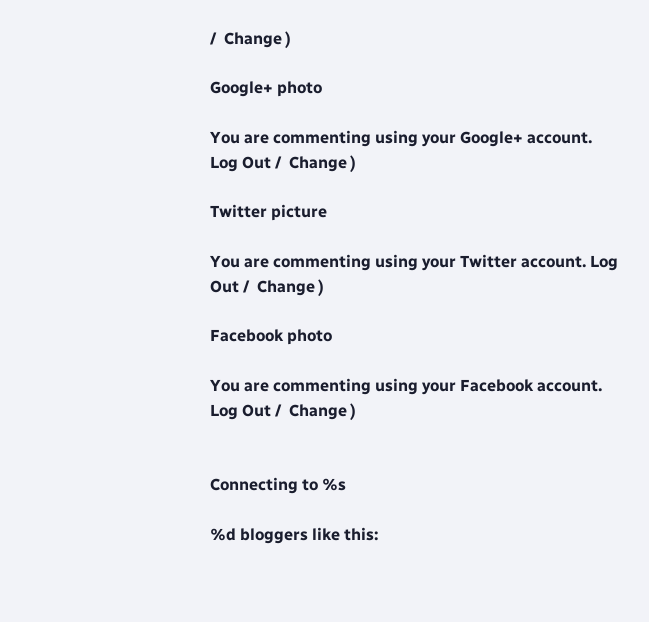/  Change )

Google+ photo

You are commenting using your Google+ account. Log Out /  Change )

Twitter picture

You are commenting using your Twitter account. Log Out /  Change )

Facebook photo

You are commenting using your Facebook account. Log Out /  Change )


Connecting to %s

%d bloggers like this: